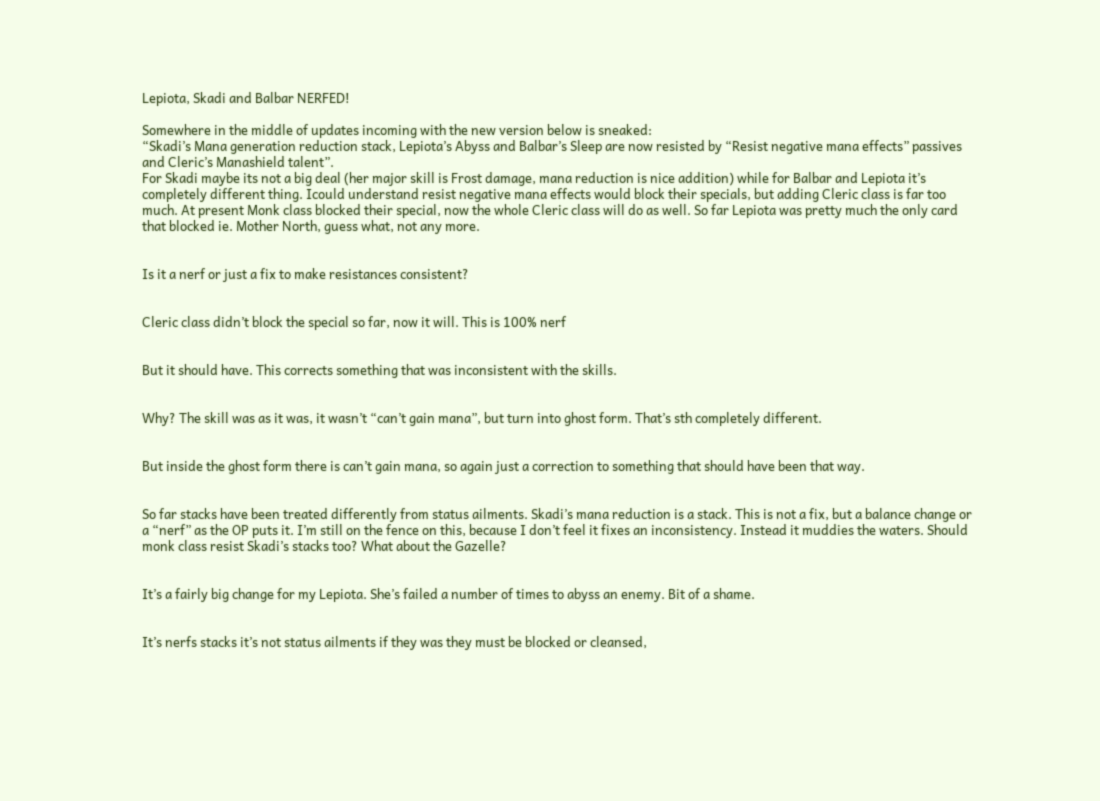Lepiota, Skadi and Balbar NERFED!

Somewhere in the middle of updates incoming with the new version below is sneaked:
“Skadi’s Mana generation reduction stack, Lepiota’s Abyss and Balbar’s Sleep are now resisted by “Resist negative mana effects” passives and Cleric’s Manashield talent”.
For Skadi maybe its not a big deal (her major skill is Frost damage, mana reduction is nice addition) while for Balbar and Lepiota it’s completely different thing. Icould understand resist negative mana effects would block their specials, but adding Cleric class is far too much. At present Monk class blocked their special, now the whole Cleric class will do as well. So far Lepiota was pretty much the only card that blocked ie. Mother North, guess what, not any more.


Is it a nerf or just a fix to make resistances consistent?


Cleric class didn’t block the special so far, now it will. This is 100% nerf


But it should have. This corrects something that was inconsistent with the skills.


Why? The skill was as it was, it wasn’t “can’t gain mana”, but turn into ghost form. That’s sth completely different.


But inside the ghost form there is can’t gain mana, so again just a correction to something that should have been that way.


So far stacks have been treated differently from status ailments. Skadi’s mana reduction is a stack. This is not a fix, but a balance change or a “nerf” as the OP puts it. I’m still on the fence on this, because I don’t feel it fixes an inconsistency. Instead it muddies the waters. Should monk class resist Skadi’s stacks too? What about the Gazelle?


It’s a fairly big change for my Lepiota. She’s failed a number of times to abyss an enemy. Bit of a shame.


It’s nerfs stacks it’s not status ailments if they was they must be blocked or cleansed,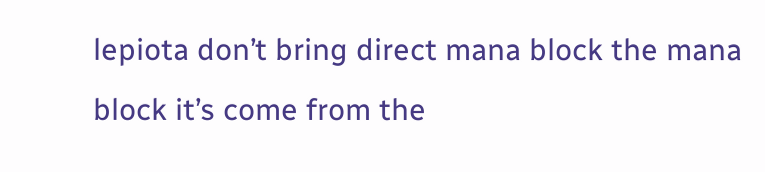lepiota don’t bring direct mana block the mana block it’s come from the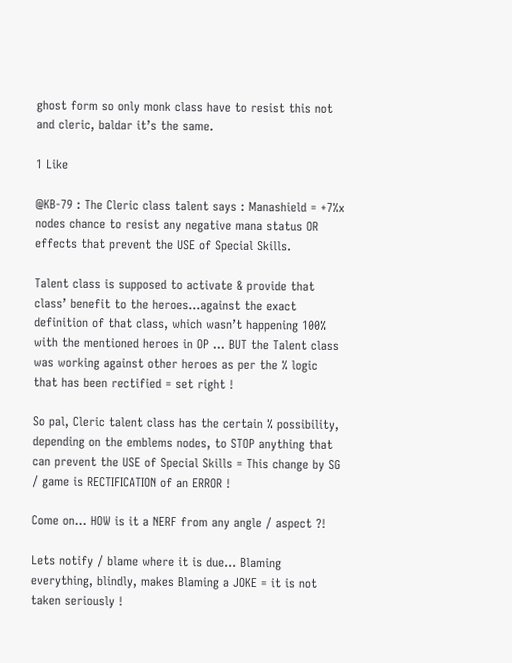ghost form so only monk class have to resist this not and cleric, baldar it’s the same.

1 Like

@KB-79 : The Cleric class talent says : Manashield = +7%x nodes chance to resist any negative mana status OR effects that prevent the USE of Special Skills.

Talent class is supposed to activate & provide that class’ benefit to the heroes…against the exact definition of that class, which wasn’t happening 100% with the mentioned heroes in OP … BUT the Talent class was working against other heroes as per the % logic
that has been rectified = set right !

So pal, Cleric talent class has the certain % possibility, depending on the emblems nodes, to STOP anything that can prevent the USE of Special Skills = This change by SG / game is RECTIFICATION of an ERROR !

Come on… HOW is it a NERF from any angle / aspect ?!

Lets notify / blame where it is due… Blaming everything, blindly, makes Blaming a JOKE = it is not taken seriously !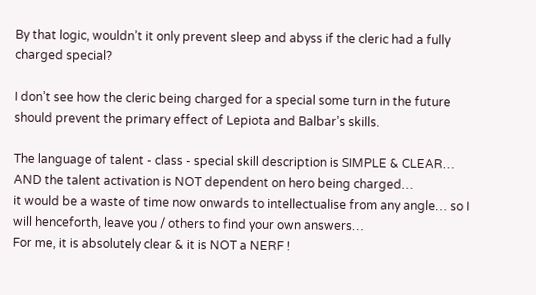By that logic, wouldn’t it only prevent sleep and abyss if the cleric had a fully charged special?

I don’t see how the cleric being charged for a special some turn in the future should prevent the primary effect of Lepiota and Balbar’s skills.

The language of talent - class - special skill description is SIMPLE & CLEAR… AND the talent activation is NOT dependent on hero being charged…
it would be a waste of time now onwards to intellectualise from any angle… so I will henceforth, leave you / others to find your own answers…
For me, it is absolutely clear & it is NOT a NERF !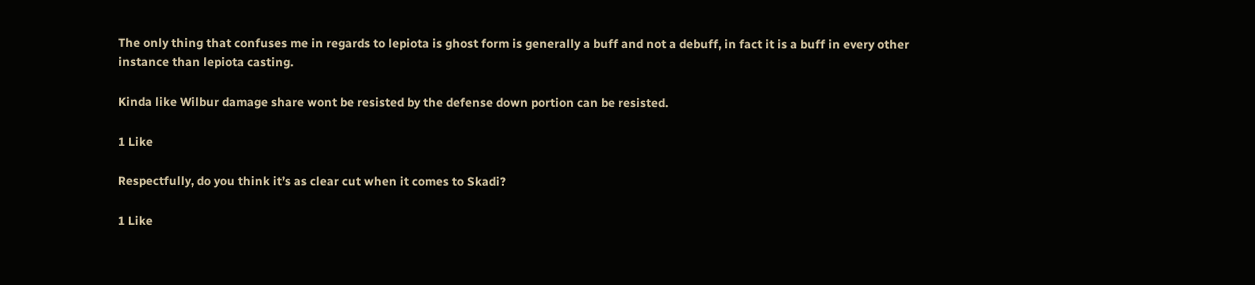The only thing that confuses me in regards to lepiota is ghost form is generally a buff and not a debuff, in fact it is a buff in every other instance than lepiota casting.

Kinda like Wilbur damage share wont be resisted by the defense down portion can be resisted.

1 Like

Respectfully, do you think it’s as clear cut when it comes to Skadi?

1 Like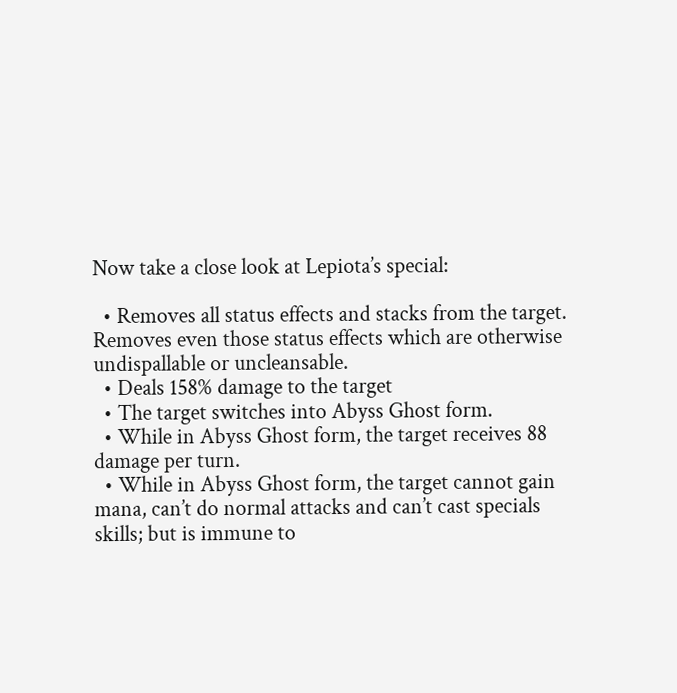Now take a close look at Lepiota’s special:

  • Removes all status effects and stacks from the target. Removes even those status effects which are otherwise undispallable or uncleansable.
  • Deals 158% damage to the target
  • The target switches into Abyss Ghost form.
  • While in Abyss Ghost form, the target receives 88 damage per turn.
  • While in Abyss Ghost form, the target cannot gain mana, can’t do normal attacks and can’t cast specials skills; but is immune to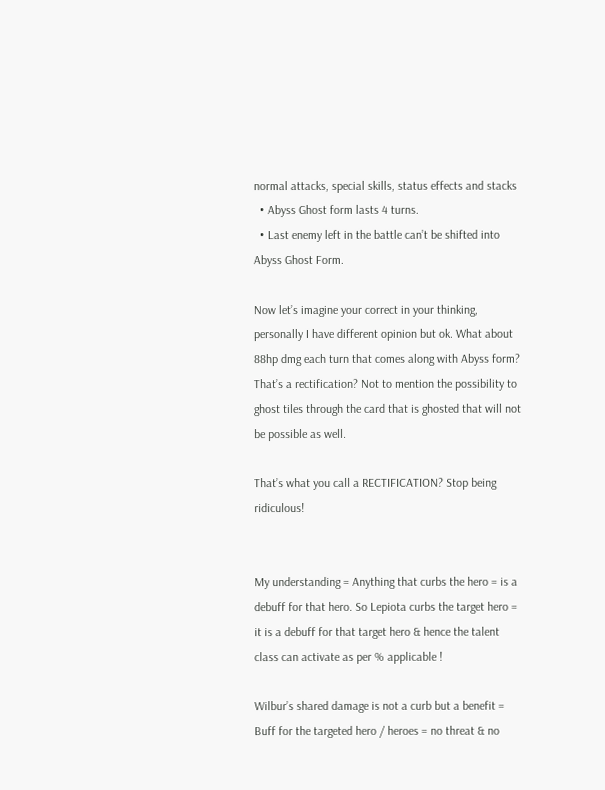normal attacks, special skills, status effects and stacks
  • Abyss Ghost form lasts 4 turns.
  • Last enemy left in the battle can’t be shifted into Abyss Ghost Form.

Now let’s imagine your correct in your thinking, personally I have different opinion but ok. What about 88hp dmg each turn that comes along with Abyss form? That’s a rectification? Not to mention the possibility to ghost tiles through the card that is ghosted that will not be possible as well.

That’s what you call a RECTIFICATION? Stop being ridiculous!


My understanding = Anything that curbs the hero = is a debuff for that hero. So Lepiota curbs the target hero = it is a debuff for that target hero & hence the talent class can activate as per % applicable !

Wilbur’s shared damage is not a curb but a benefit = Buff for the targeted hero / heroes = no threat & no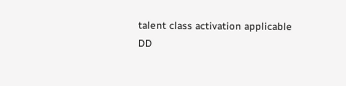talent class activation applicable
DD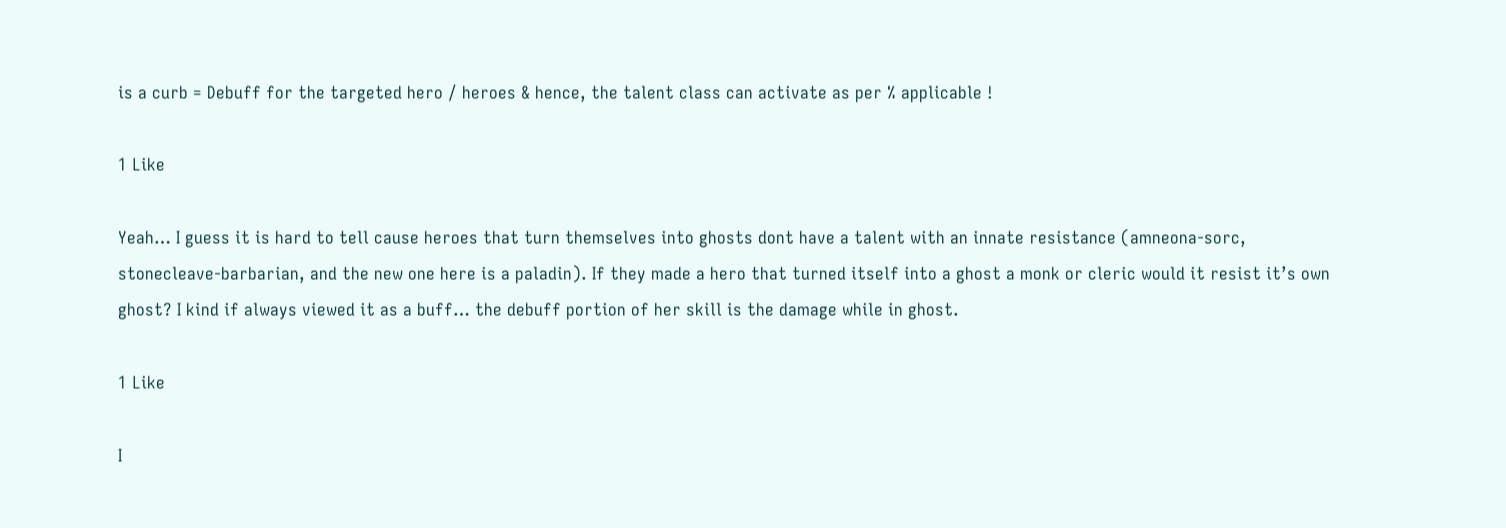is a curb = Debuff for the targeted hero / heroes & hence, the talent class can activate as per % applicable !

1 Like

Yeah… I guess it is hard to tell cause heroes that turn themselves into ghosts dont have a talent with an innate resistance (amneona-sorc, stonecleave-barbarian, and the new one here is a paladin). If they made a hero that turned itself into a ghost a monk or cleric would it resist it’s own ghost? I kind if always viewed it as a buff… the debuff portion of her skill is the damage while in ghost.

1 Like

I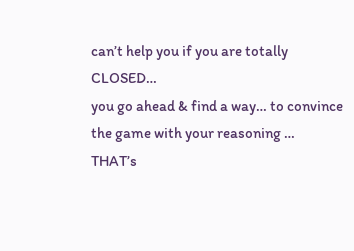can’t help you if you are totally CLOSED…
you go ahead & find a way… to convince the game with your reasoning …
THAT’s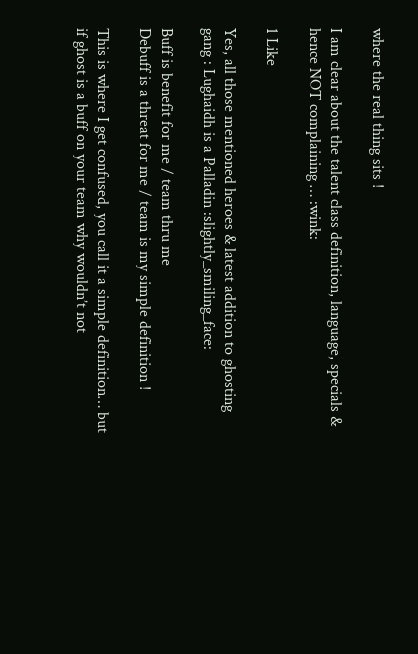where the real thing sits !

I am clear about the talent class definition, language, specials & hence NOT complaining … :wink:

1 Like

Yes, all those mentioned heroes & latest addition to ghosting gang : Lughaidh is a Palladin :slightly_smiling_face:

Buff is benefit for me / team thru me
Debuff is a threat for me / team is my simple definition !

This is where I get confused, you call it a simple definition… but if ghost is a buff on your team why wouldn’t not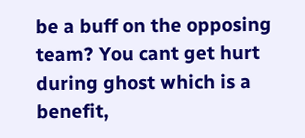be a buff on the opposing team? You cant get hurt during ghost which is a benefit,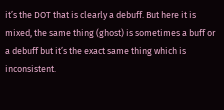it’s the DOT that is clearly a debuff. But here it is mixed, the same thing (ghost) is sometimes a buff or a debuff but it’s the exact same thing which is inconsistent.